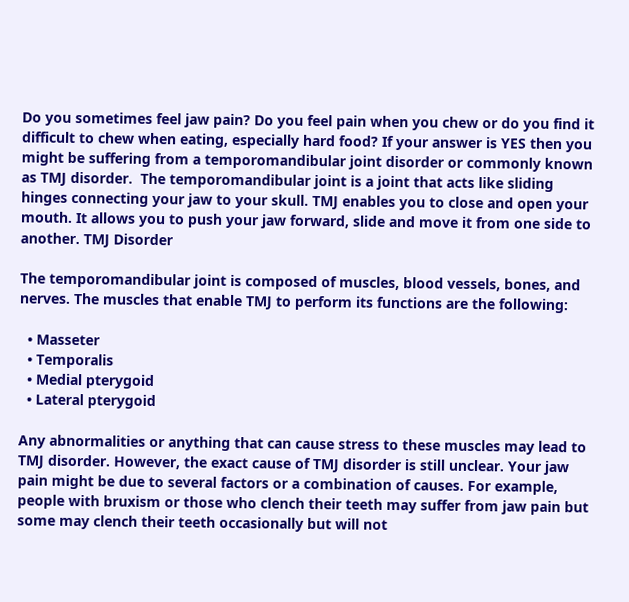Do you sometimes feel jaw pain? Do you feel pain when you chew or do you find it difficult to chew when eating, especially hard food? If your answer is YES then you might be suffering from a temporomandibular joint disorder or commonly known as TMJ disorder.  The temporomandibular joint is a joint that acts like sliding hinges connecting your jaw to your skull. TMJ enables you to close and open your mouth. It allows you to push your jaw forward, slide and move it from one side to another. TMJ Disorder

The temporomandibular joint is composed of muscles, blood vessels, bones, and nerves. The muscles that enable TMJ to perform its functions are the following:

  • Masseter
  • Temporalis
  • Medial pterygoid
  • Lateral pterygoid

Any abnormalities or anything that can cause stress to these muscles may lead to TMJ disorder. However, the exact cause of TMJ disorder is still unclear. Your jaw pain might be due to several factors or a combination of causes. For example, people with bruxism or those who clench their teeth may suffer from jaw pain but some may clench their teeth occasionally but will not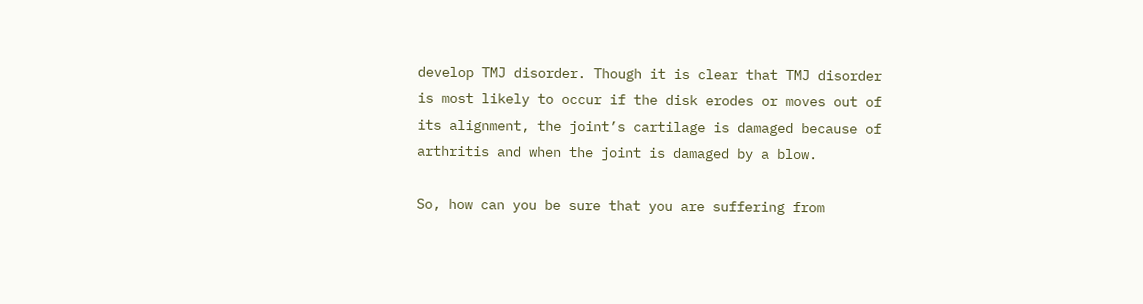develop TMJ disorder. Though it is clear that TMJ disorder is most likely to occur if the disk erodes or moves out of its alignment, the joint’s cartilage is damaged because of arthritis and when the joint is damaged by a blow.

So, how can you be sure that you are suffering from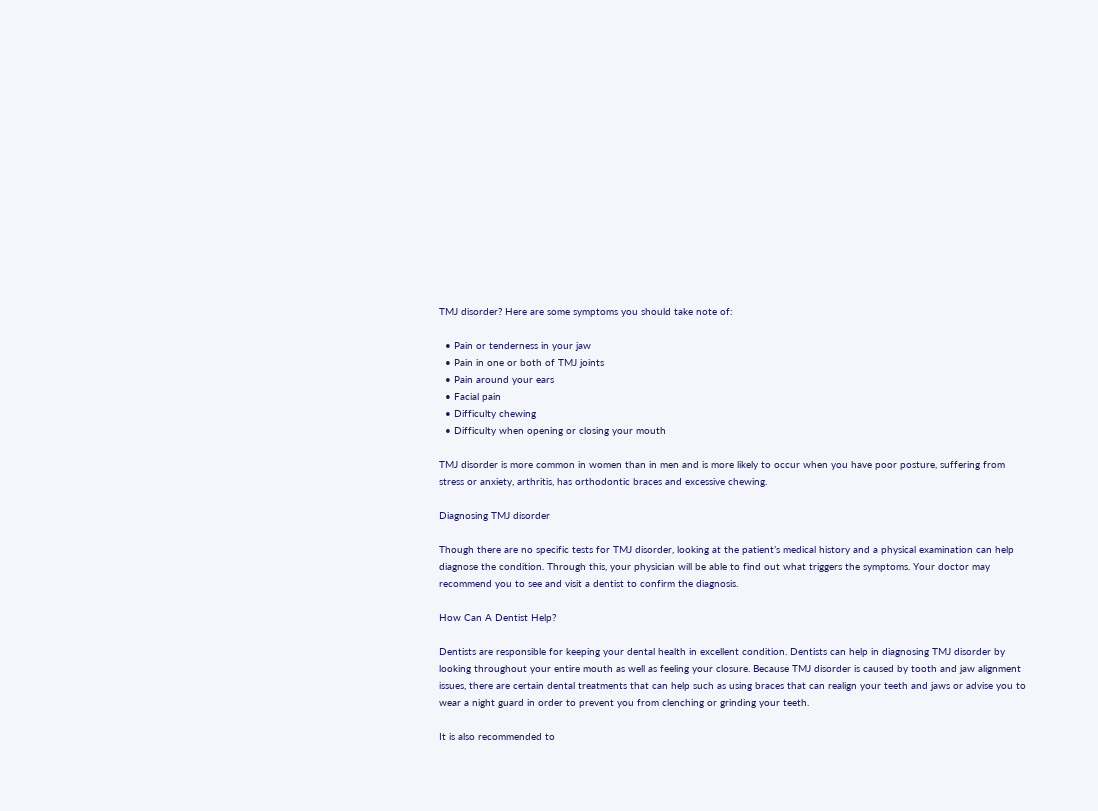TMJ disorder? Here are some symptoms you should take note of:

  • Pain or tenderness in your jaw
  • Pain in one or both of TMJ joints
  • Pain around your ears
  • Facial pain
  • Difficulty chewing
  • Difficulty when opening or closing your mouth

TMJ disorder is more common in women than in men and is more likely to occur when you have poor posture, suffering from stress or anxiety, arthritis, has orthodontic braces and excessive chewing.

Diagnosing TMJ disorder

Though there are no specific tests for TMJ disorder, looking at the patient’s medical history and a physical examination can help diagnose the condition. Through this, your physician will be able to find out what triggers the symptoms. Your doctor may recommend you to see and visit a dentist to confirm the diagnosis.

How Can A Dentist Help?

Dentists are responsible for keeping your dental health in excellent condition. Dentists can help in diagnosing TMJ disorder by looking throughout your entire mouth as well as feeling your closure. Because TMJ disorder is caused by tooth and jaw alignment issues, there are certain dental treatments that can help such as using braces that can realign your teeth and jaws or advise you to wear a night guard in order to prevent you from clenching or grinding your teeth.

It is also recommended to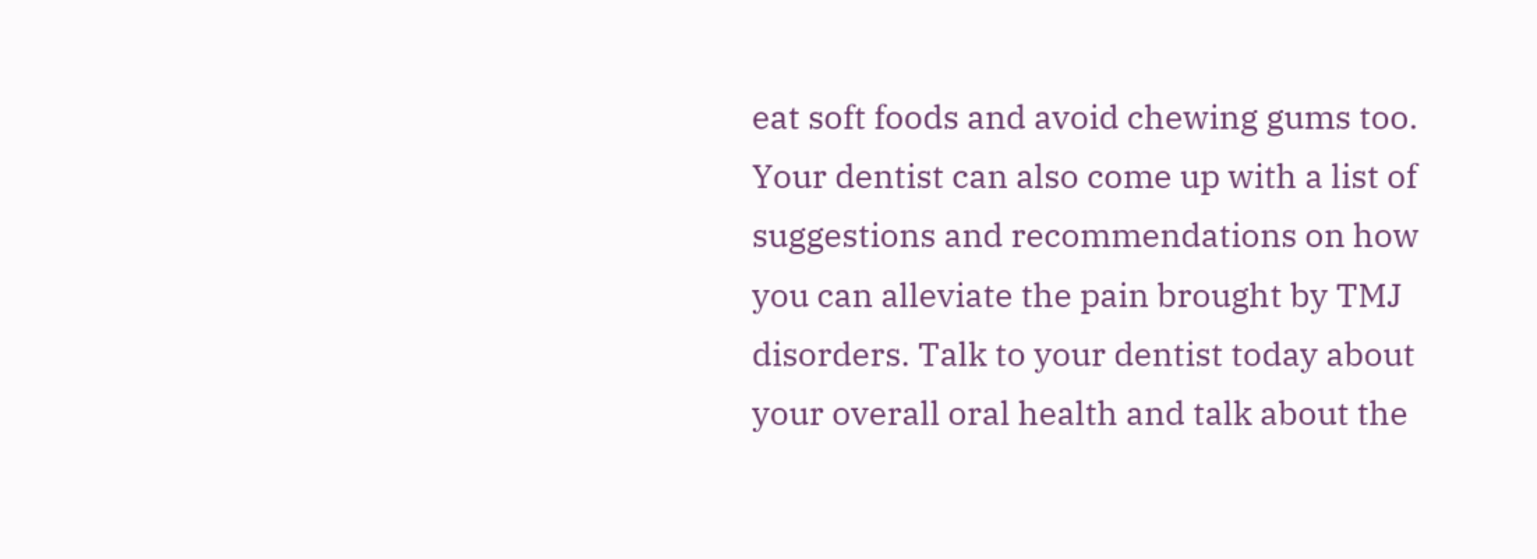eat soft foods and avoid chewing gums too. Your dentist can also come up with a list of suggestions and recommendations on how you can alleviate the pain brought by TMJ disorders. Talk to your dentist today about your overall oral health and talk about the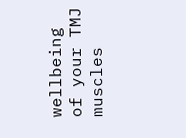wellbeing of your TMJ muscles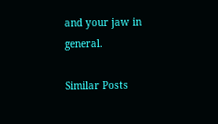and your jaw in general.

Similar Posts